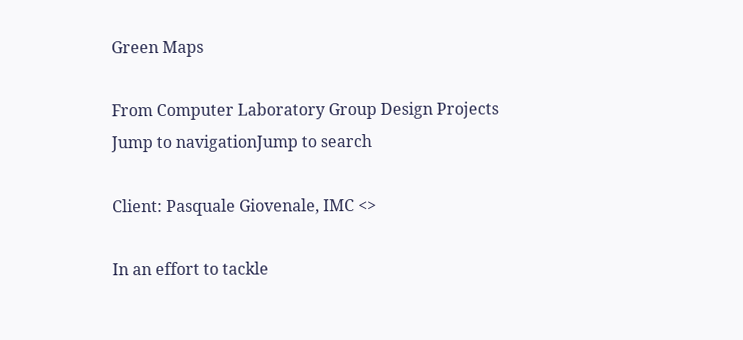Green Maps

From Computer Laboratory Group Design Projects
Jump to navigationJump to search

Client: Pasquale Giovenale, IMC <>

In an effort to tackle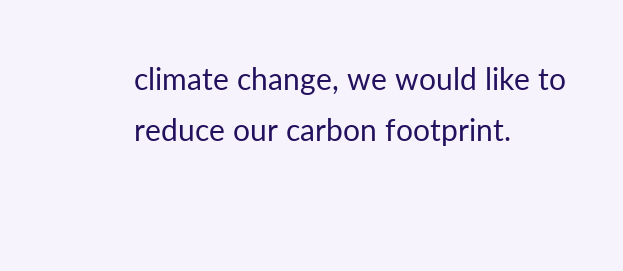climate change, we would like to reduce our carbon footprint.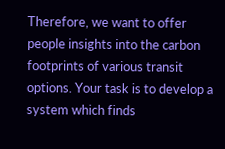Therefore, we want to offer people insights into the carbon footprints of various transit options. Your task is to develop a system which finds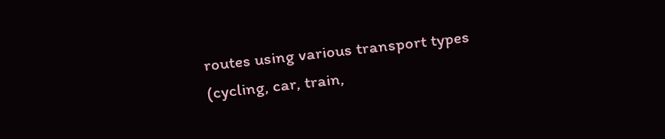routes using various transport types (cycling, car, train,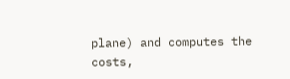plane) and computes the costs,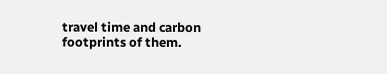travel time and carbon footprints of them.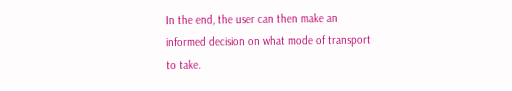In the end, the user can then make an informed decision on what mode of transport to take.